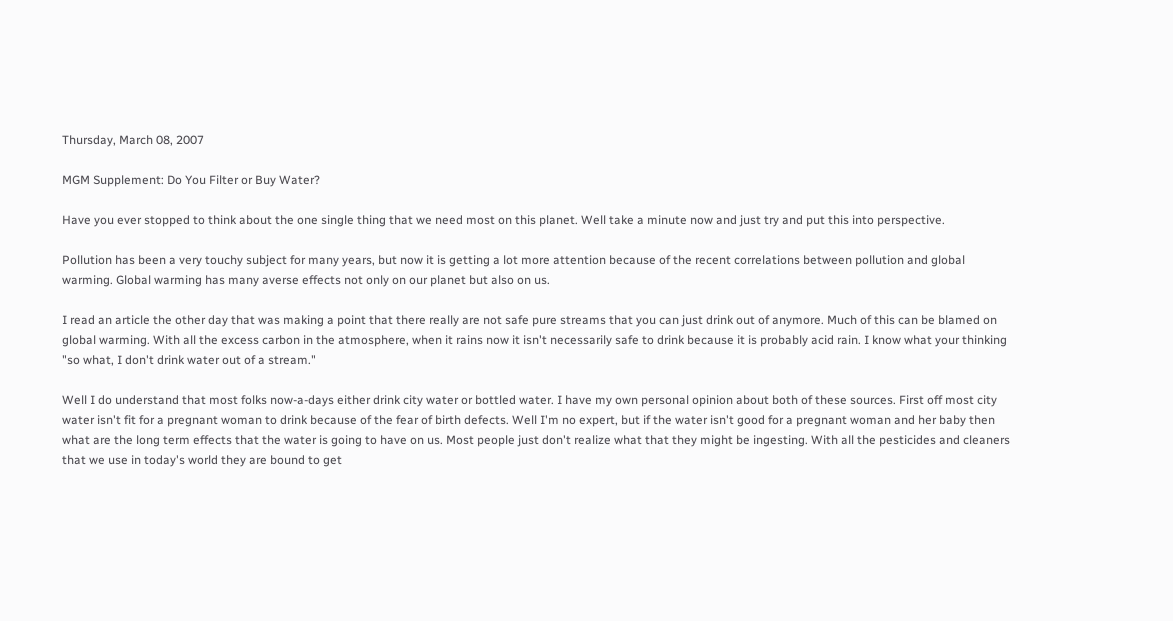Thursday, March 08, 2007

MGM Supplement: Do You Filter or Buy Water?

Have you ever stopped to think about the one single thing that we need most on this planet. Well take a minute now and just try and put this into perspective.

Pollution has been a very touchy subject for many years, but now it is getting a lot more attention because of the recent correlations between pollution and global warming. Global warming has many averse effects not only on our planet but also on us.

I read an article the other day that was making a point that there really are not safe pure streams that you can just drink out of anymore. Much of this can be blamed on global warming. With all the excess carbon in the atmosphere, when it rains now it isn't necessarily safe to drink because it is probably acid rain. I know what your thinking "so what, I don't drink water out of a stream."

Well I do understand that most folks now-a-days either drink city water or bottled water. I have my own personal opinion about both of these sources. First off most city water isn't fit for a pregnant woman to drink because of the fear of birth defects. Well I'm no expert, but if the water isn't good for a pregnant woman and her baby then what are the long term effects that the water is going to have on us. Most people just don't realize what that they might be ingesting. With all the pesticides and cleaners that we use in today's world they are bound to get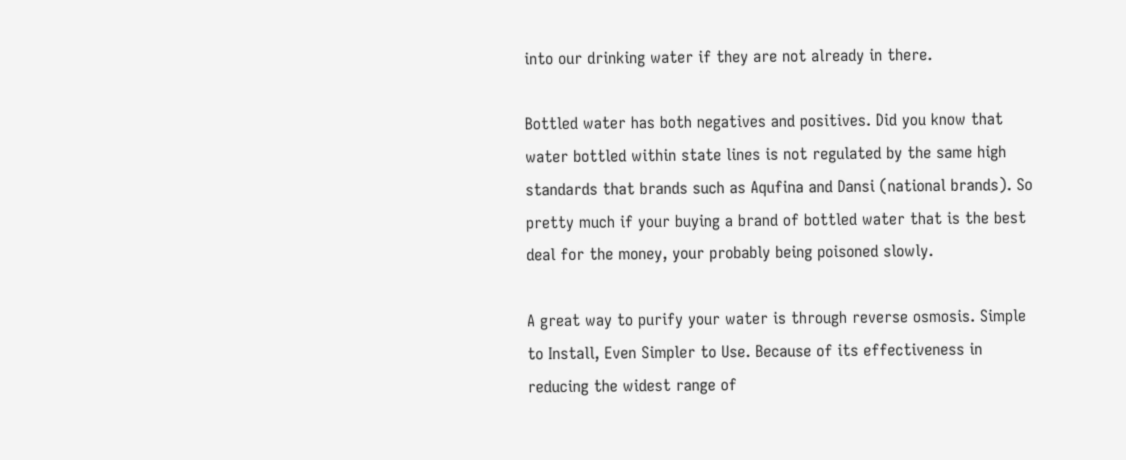into our drinking water if they are not already in there.

Bottled water has both negatives and positives. Did you know that water bottled within state lines is not regulated by the same high standards that brands such as Aqufina and Dansi (national brands). So pretty much if your buying a brand of bottled water that is the best deal for the money, your probably being poisoned slowly.

A great way to purify your water is through reverse osmosis. Simple to Install, Even Simpler to Use. Because of its effectiveness in reducing the widest range of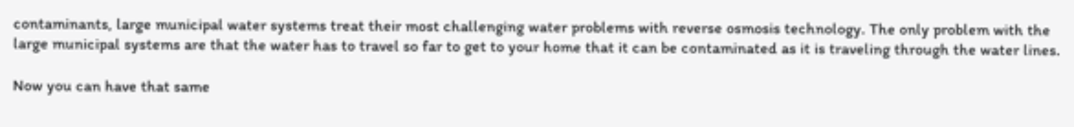contaminants, large municipal water systems treat their most challenging water problems with reverse osmosis technology. The only problem with the large municipal systems are that the water has to travel so far to get to your home that it can be contaminated as it is traveling through the water lines.

Now you can have that same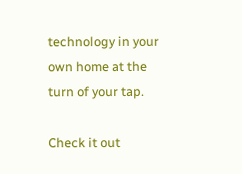technology in your own home at the turn of your tap.

Check it out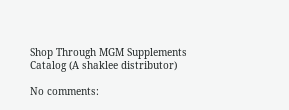Shop Through MGM Supplements Catalog (A shaklee distributor)

No comments: